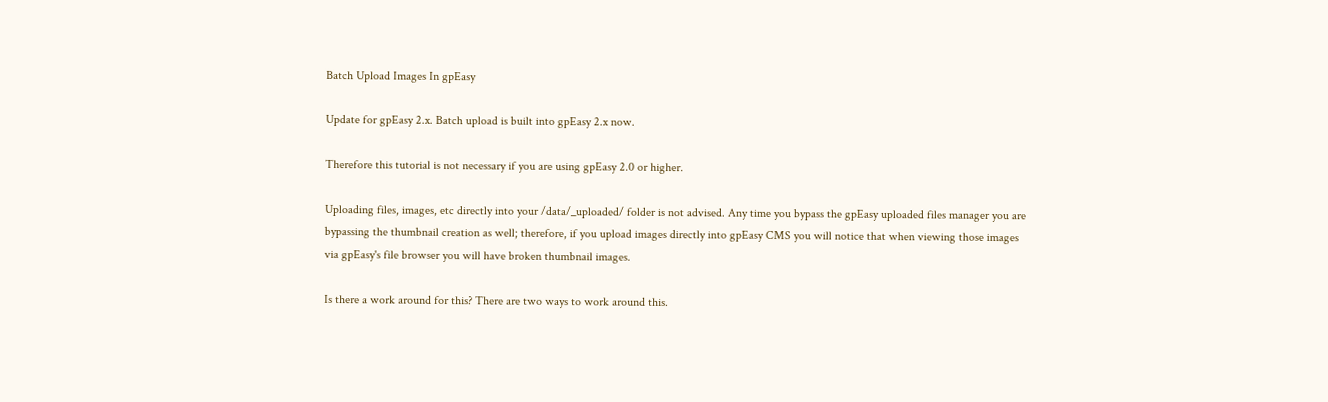Batch Upload Images In gpEasy

Update for gpEasy 2.x. Batch upload is built into gpEasy 2.x now.

Therefore this tutorial is not necessary if you are using gpEasy 2.0 or higher.

Uploading files, images, etc directly into your /data/_uploaded/ folder is not advised. Any time you bypass the gpEasy uploaded files manager you are bypassing the thumbnail creation as well; therefore, if you upload images directly into gpEasy CMS you will notice that when viewing those images via gpEasy's file browser you will have broken thumbnail images.

Is there a work around for this? There are two ways to work around this.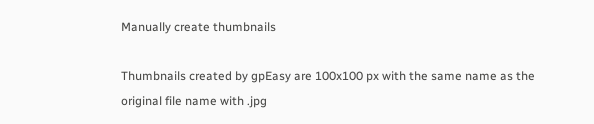Manually create thumbnails

Thumbnails created by gpEasy are 100x100 px with the same name as the original file name with .jpg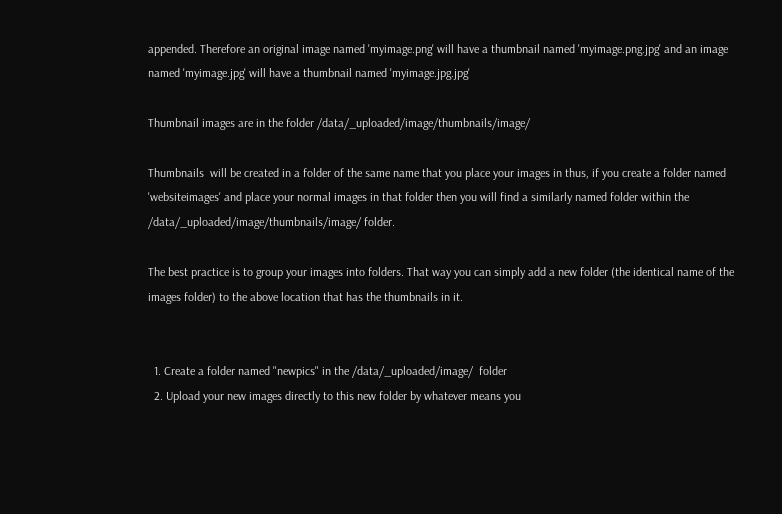appended. Therefore an original image named 'myimage.png' will have a thumbnail named 'myimage.png.jpg' and an image named 'myimage.jpg' will have a thumbnail named 'myimage.jpg.jpg'

Thumbnail images are in the folder /data/_uploaded/image/thumbnails/image/

Thumbnails  will be created in a folder of the same name that you place your images in thus, if you create a folder named 'websiteimages' and place your normal images in that folder then you will find a similarly named folder within the /data/_uploaded/image/thumbnails/image/ folder.

The best practice is to group your images into folders. That way you can simply add a new folder (the identical name of the images folder) to the above location that has the thumbnails in it.


  1. Create a folder named "newpics" in the /data/_uploaded/image/  folder
  2. Upload your new images directly to this new folder by whatever means you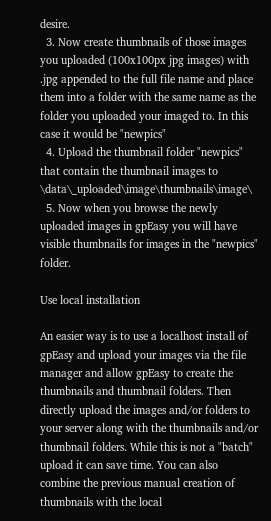desire.
  3. Now create thumbnails of those images you uploaded (100x100px jpg images) with .jpg appended to the full file name and place them into a folder with the same name as the folder you uploaded your imaged to. In this case it would be "newpics"
  4. Upload the thumbnail folder "newpics" that contain the thumbnail images to \data\_uploaded\image\thumbnails\image\
  5. Now when you browse the newly uploaded images in gpEasy you will have visible thumbnails for images in the "newpics" folder.

Use local installation

An easier way is to use a localhost install of gpEasy and upload your images via the file manager and allow gpEasy to create the thumbnails and thumbnail folders. Then directly upload the images and/or folders to your server along with the thumbnails and/or thumbnail folders. While this is not a "batch" upload it can save time. You can also combine the previous manual creation of thumbnails with the local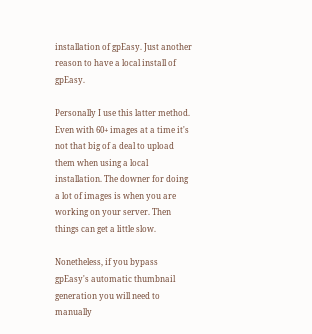installation of gpEasy. Just another reason to have a local install of gpEasy.

Personally I use this latter method. Even with 60+ images at a time it's not that big of a deal to upload them when using a local installation. The downer for doing a lot of images is when you are working on your server. Then things can get a little slow.

Nonetheless, if you bypass gpEasy's automatic thumbnail generation you will need to manually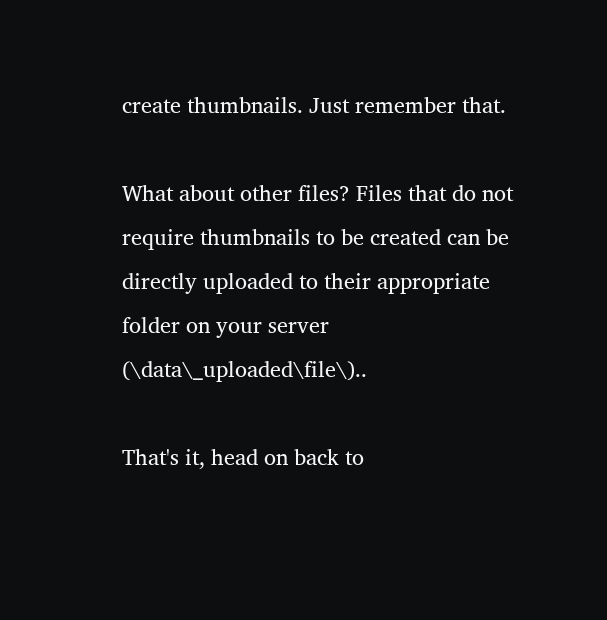create thumbnails. Just remember that.

What about other files? Files that do not require thumbnails to be created can be directly uploaded to their appropriate folder on your server (\data\_uploaded\file\)..

That's it, head on back to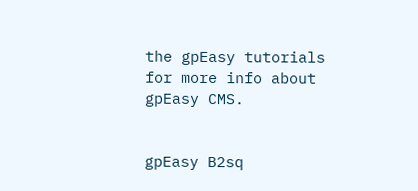the gpEasy tutorials for more info about gpEasy CMS.


gpEasy B2sq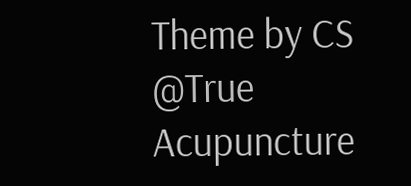Theme by CS @True Acupuncture